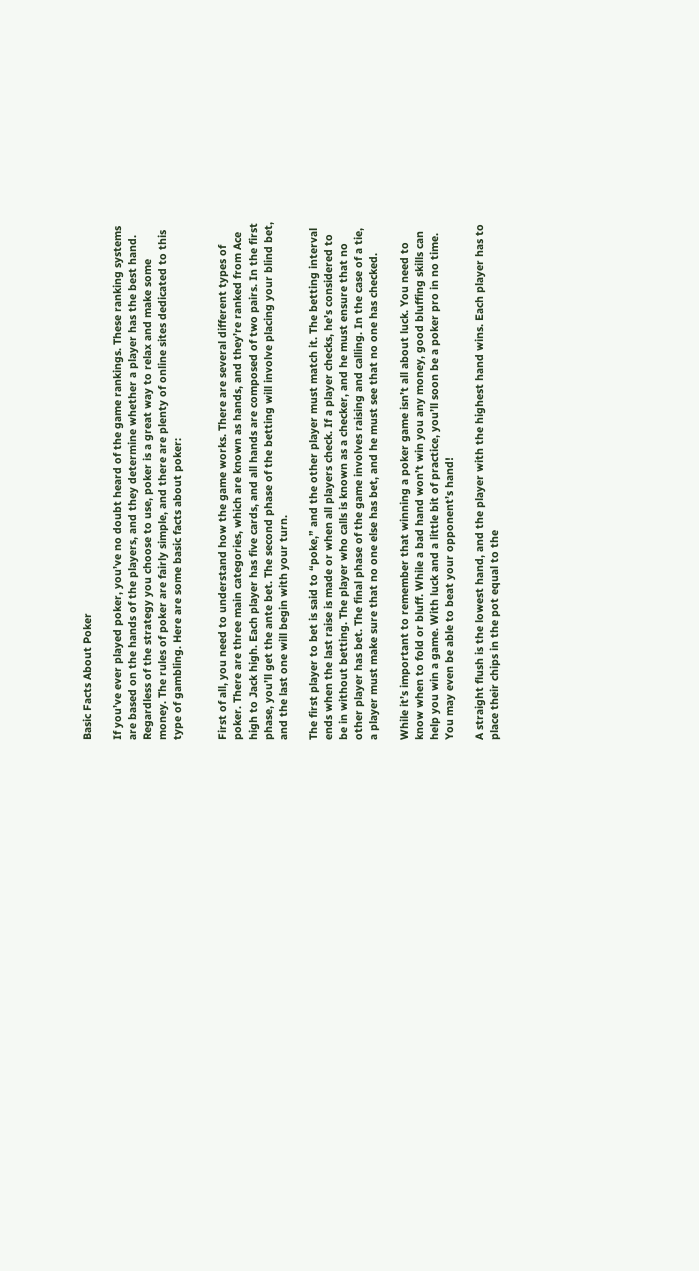Basic Facts About Poker

If you’ve ever played poker, you’ve no doubt heard of the game rankings. These ranking systems are based on the hands of the players, and they determine whether a player has the best hand. Regardless of the strategy you choose to use, poker is a great way to relax and make some money. The rules of poker are fairly simple, and there are plenty of online sites dedicated to this type of gambling. Here are some basic facts about poker:


First of all, you need to understand how the game works. There are several different types of poker. There are three main categories, which are known as hands, and they’re ranked from Ace high to Jack high. Each player has five cards, and all hands are composed of two pairs. In the first phase, you’ll get the ante bet. The second phase of the betting will involve placing your blind bet, and the last one will begin with your turn.

The first player to bet is said to “poke,” and the other player must match it. The betting interval ends when the last raise is made or when all players check. If a player checks, he’s considered to be in without betting. The player who calls is known as a checker, and he must ensure that no other player has bet. The final phase of the game involves raising and calling. In the case of a tie, a player must make sure that no one else has bet, and he must see that no one has checked.

While it’s important to remember that winning a poker game isn’t all about luck. You need to know when to fold or bluff. While a bad hand won’t win you any money, good bluffing skills can help you win a game. With luck and a little bit of practice, you’ll soon be a poker pro in no time. You may even be able to beat your opponent’s hand!

A straight flush is the lowest hand, and the player with the highest hand wins. Each player has to place their chips in the pot equal to the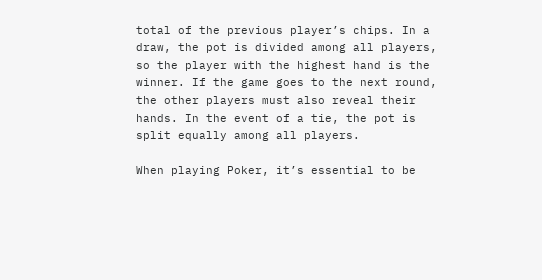total of the previous player’s chips. In a draw, the pot is divided among all players, so the player with the highest hand is the winner. If the game goes to the next round, the other players must also reveal their hands. In the event of a tie, the pot is split equally among all players.

When playing Poker, it’s essential to be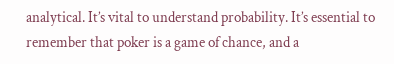analytical. It’s vital to understand probability. It’s essential to remember that poker is a game of chance, and a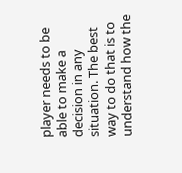player needs to be able to make a decision in any situation. The best way to do that is to understand how the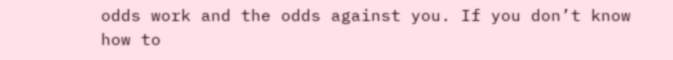odds work and the odds against you. If you don’t know how to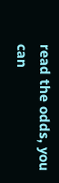read the odds, you can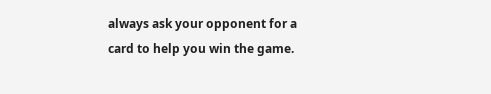always ask your opponent for a card to help you win the game.